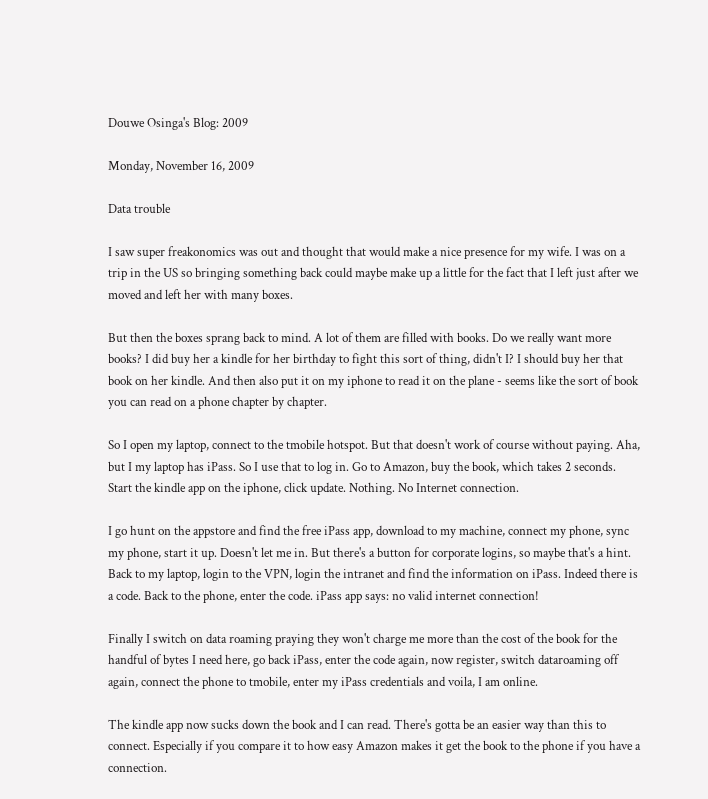Douwe Osinga's Blog: 2009

Monday, November 16, 2009

Data trouble

I saw super freakonomics was out and thought that would make a nice presence for my wife. I was on a trip in the US so bringing something back could maybe make up a little for the fact that I left just after we moved and left her with many boxes.

But then the boxes sprang back to mind. A lot of them are filled with books. Do we really want more books? I did buy her a kindle for her birthday to fight this sort of thing, didn't I? I should buy her that book on her kindle. And then also put it on my iphone to read it on the plane - seems like the sort of book you can read on a phone chapter by chapter.

So I open my laptop, connect to the tmobile hotspot. But that doesn't work of course without paying. Aha, but I my laptop has iPass. So I use that to log in. Go to Amazon, buy the book, which takes 2 seconds. Start the kindle app on the iphone, click update. Nothing. No Internet connection.

I go hunt on the appstore and find the free iPass app, download to my machine, connect my phone, sync my phone, start it up. Doesn't let me in. But there's a button for corporate logins, so maybe that's a hint. Back to my laptop, login to the VPN, login the intranet and find the information on iPass. Indeed there is a code. Back to the phone, enter the code. iPass app says: no valid internet connection!

Finally I switch on data roaming praying they won't charge me more than the cost of the book for the handful of bytes I need here, go back iPass, enter the code again, now register, switch dataroaming off again, connect the phone to tmobile, enter my iPass credentials and voila, I am online.

The kindle app now sucks down the book and I can read. There's gotta be an easier way than this to connect. Especially if you compare it to how easy Amazon makes it get the book to the phone if you have a connection.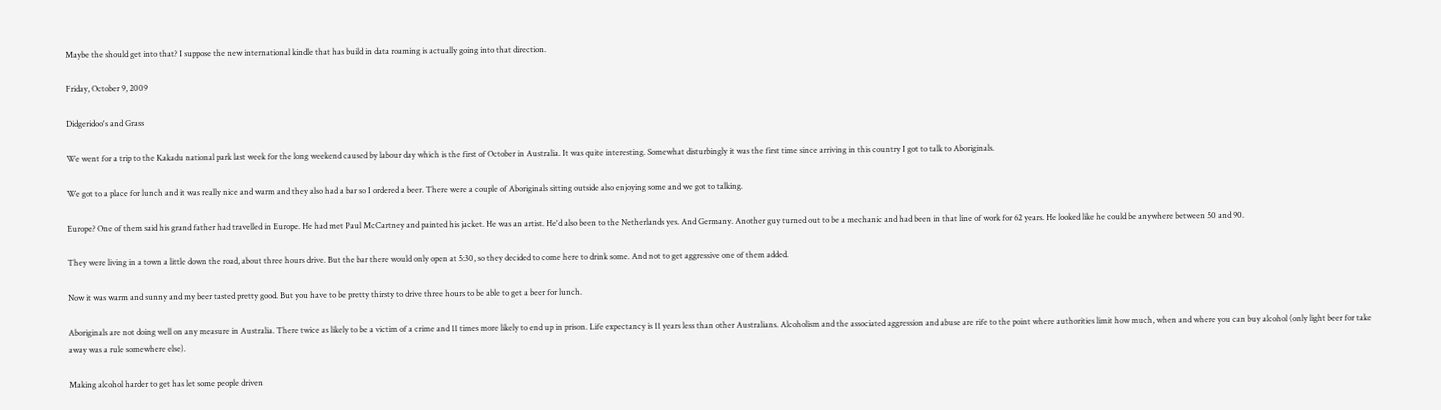Maybe the should get into that? I suppose the new international kindle that has build in data roaming is actually going into that direction.

Friday, October 9, 2009

Didgeridoo's and Grass

We went for a trip to the Kakadu national park last week for the long weekend caused by labour day which is the first of October in Australia. It was quite interesting. Somewhat disturbingly it was the first time since arriving in this country I got to talk to Aboriginals.

We got to a place for lunch and it was really nice and warm and they also had a bar so I ordered a beer. There were a couple of Aboriginals sitting outside also enjoying some and we got to talking.

Europe? One of them said his grand father had travelled in Europe. He had met Paul McCartney and painted his jacket. He was an artist. He'd also been to the Netherlands yes. And Germany. Another guy turned out to be a mechanic and had been in that line of work for 62 years. He looked like he could be anywhere between 50 and 90.

They were living in a town a little down the road, about three hours drive. But the bar there would only open at 5:30, so they decided to come here to drink some. And not to get aggressive one of them added.

Now it was warm and sunny and my beer tasted pretty good. But you have to be pretty thirsty to drive three hours to be able to get a beer for lunch.

Aboriginals are not doing well on any measure in Australia. There twice as likely to be a victim of a crime and 11 times more likely to end up in prison. Life expectancy is 11 years less than other Australians. Alcoholism and the associated aggression and abuse are rife to the point where authorities limit how much, when and where you can buy alcohol (only light beer for take away was a rule somewhere else).

Making alcohol harder to get has let some people driven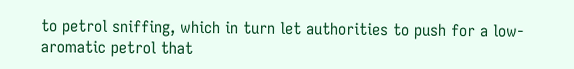to petrol sniffing, which in turn let authorities to push for a low-aromatic petrol that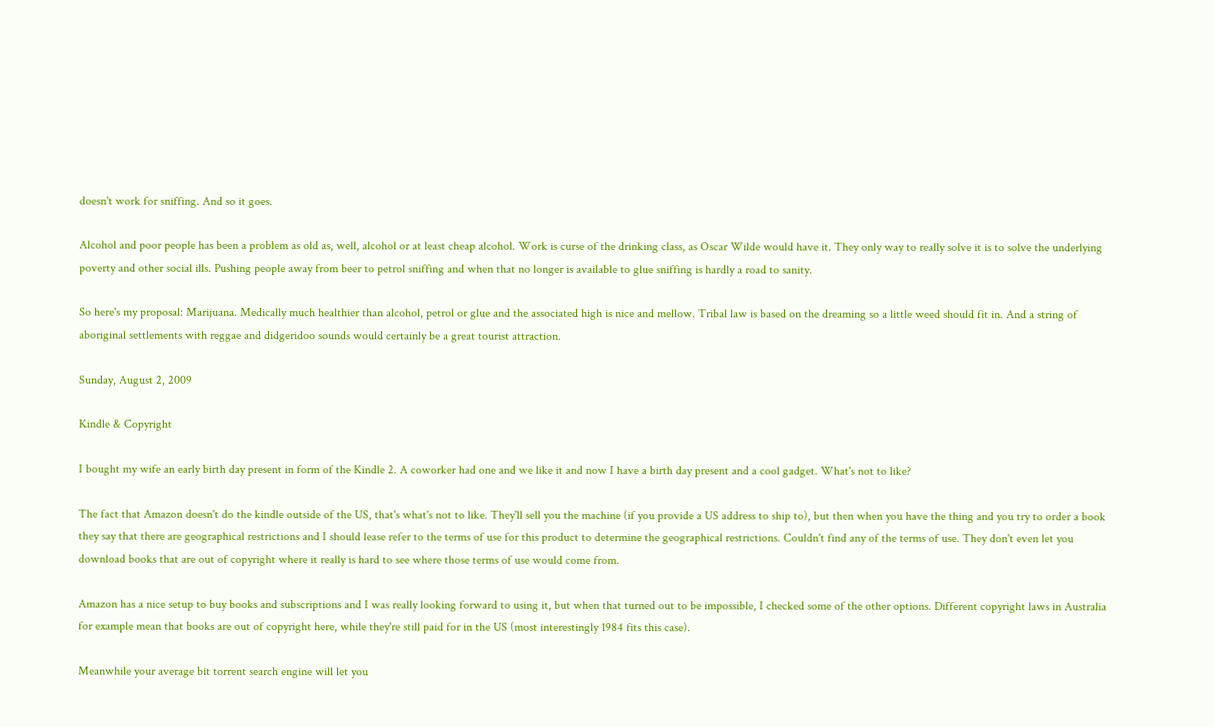doesn't work for sniffing. And so it goes.

Alcohol and poor people has been a problem as old as, well, alcohol or at least cheap alcohol. Work is curse of the drinking class, as Oscar Wilde would have it. They only way to really solve it is to solve the underlying poverty and other social ills. Pushing people away from beer to petrol sniffing and when that no longer is available to glue sniffing is hardly a road to sanity.

So here's my proposal: Marijuana. Medically much healthier than alcohol, petrol or glue and the associated high is nice and mellow. Tribal law is based on the dreaming so a little weed should fit in. And a string of aboriginal settlements with reggae and didgeridoo sounds would certainly be a great tourist attraction.

Sunday, August 2, 2009

Kindle & Copyright

I bought my wife an early birth day present in form of the Kindle 2. A coworker had one and we like it and now I have a birth day present and a cool gadget. What's not to like?

The fact that Amazon doesn't do the kindle outside of the US, that's what's not to like. They'll sell you the machine (if you provide a US address to ship to), but then when you have the thing and you try to order a book they say that there are geographical restrictions and I should lease refer to the terms of use for this product to determine the geographical restrictions. Couldn't find any of the terms of use. They don't even let you download books that are out of copyright where it really is hard to see where those terms of use would come from.

Amazon has a nice setup to buy books and subscriptions and I was really looking forward to using it, but when that turned out to be impossible, I checked some of the other options. Different copyright laws in Australia for example mean that books are out of copyright here, while they're still paid for in the US (most interestingly 1984 fits this case).

Meanwhile your average bit torrent search engine will let you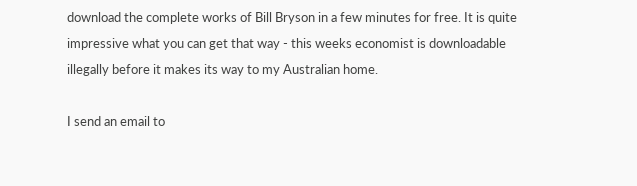download the complete works of Bill Bryson in a few minutes for free. It is quite impressive what you can get that way - this weeks economist is downloadable illegally before it makes its way to my Australian home.

I send an email to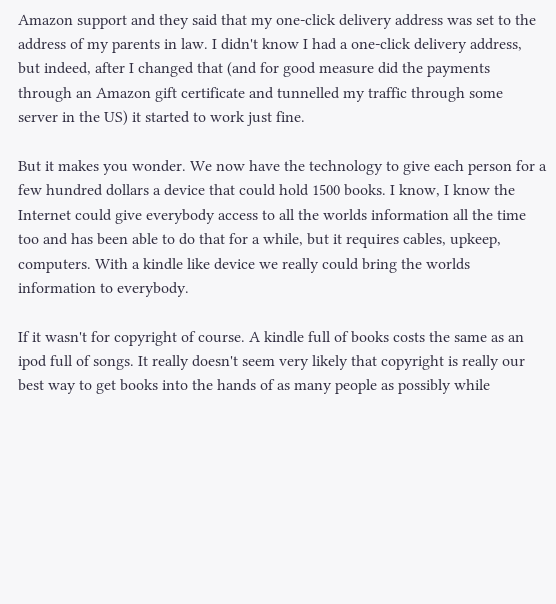Amazon support and they said that my one-click delivery address was set to the address of my parents in law. I didn't know I had a one-click delivery address, but indeed, after I changed that (and for good measure did the payments through an Amazon gift certificate and tunnelled my traffic through some server in the US) it started to work just fine.

But it makes you wonder. We now have the technology to give each person for a few hundred dollars a device that could hold 1500 books. I know, I know the Internet could give everybody access to all the worlds information all the time too and has been able to do that for a while, but it requires cables, upkeep, computers. With a kindle like device we really could bring the worlds information to everybody.

If it wasn't for copyright of course. A kindle full of books costs the same as an ipod full of songs. It really doesn't seem very likely that copyright is really our best way to get books into the hands of as many people as possibly while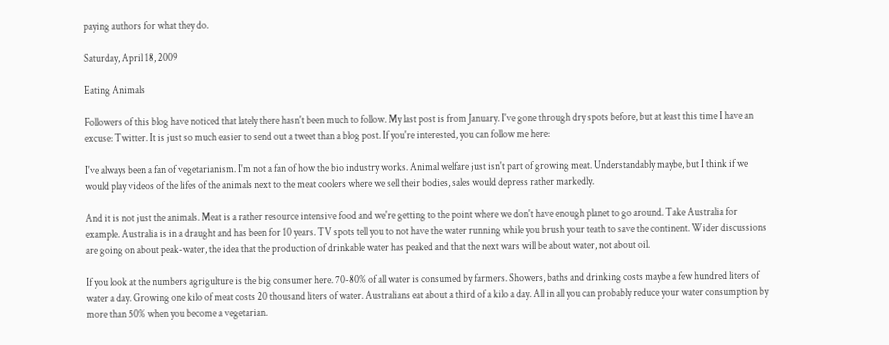paying authors for what they do.

Saturday, April 18, 2009

Eating Animals

Followers of this blog have noticed that lately there hasn't been much to follow. My last post is from January. I've gone through dry spots before, but at least this time I have an excuse: Twitter. It is just so much easier to send out a tweet than a blog post. If you're interested, you can follow me here:

I've always been a fan of vegetarianism. I'm not a fan of how the bio industry works. Animal welfare just isn't part of growing meat. Understandably maybe, but I think if we would play videos of the lifes of the animals next to the meat coolers where we sell their bodies, sales would depress rather markedly.

And it is not just the animals. Meat is a rather resource intensive food and we're getting to the point where we don't have enough planet to go around. Take Australia for example. Australia is in a draught and has been for 10 years. TV spots tell you to not have the water running while you brush your teath to save the continent. Wider discussions are going on about peak-water, the idea that the production of drinkable water has peaked and that the next wars will be about water, not about oil.

If you look at the numbers agrigulture is the big consumer here. 70-80% of all water is consumed by farmers. Showers, baths and drinking costs maybe a few hundred liters of water a day. Growing one kilo of meat costs 20 thousand liters of water. Australians eat about a third of a kilo a day. All in all you can probably reduce your water consumption by more than 50% when you become a vegetarian.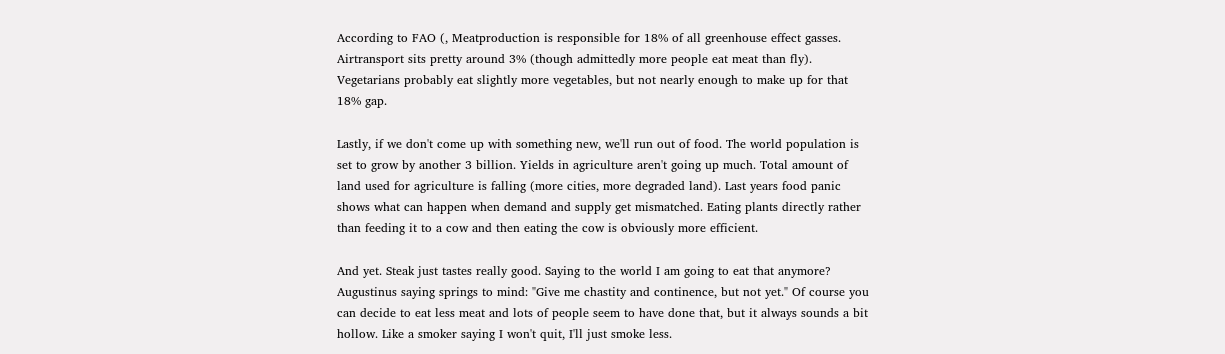According to FAO (, Meatproduction is responsible for 18% of all greenhouse effect gasses. Airtransport sits pretty around 3% (though admittedly more people eat meat than fly). Vegetarians probably eat slightly more vegetables, but not nearly enough to make up for that 18% gap.

Lastly, if we don't come up with something new, we'll run out of food. The world population is set to grow by another 3 billion. Yields in agriculture aren't going up much. Total amount of land used for agriculture is falling (more cities, more degraded land). Last years food panic shows what can happen when demand and supply get mismatched. Eating plants directly rather than feeding it to a cow and then eating the cow is obviously more efficient.

And yet. Steak just tastes really good. Saying to the world I am going to eat that anymore? Augustinus saying springs to mind: "Give me chastity and continence, but not yet." Of course you can decide to eat less meat and lots of people seem to have done that, but it always sounds a bit hollow. Like a smoker saying I won't quit, I'll just smoke less.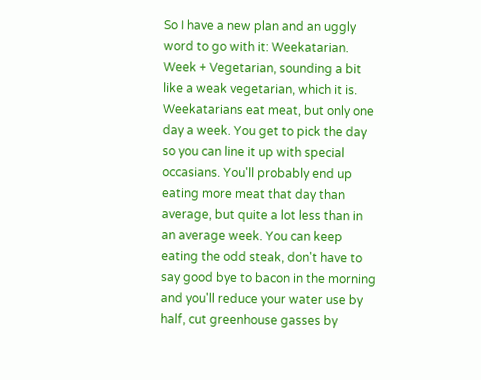So I have a new plan and an uggly word to go with it: Weekatarian. Week + Vegetarian, sounding a bit like a weak vegetarian, which it is. Weekatarians eat meat, but only one day a week. You get to pick the day so you can line it up with special occasians. You'll probably end up eating more meat that day than average, but quite a lot less than in an average week. You can keep eating the odd steak, don't have to say good bye to bacon in the morning and you'll reduce your water use by half, cut greenhouse gasses by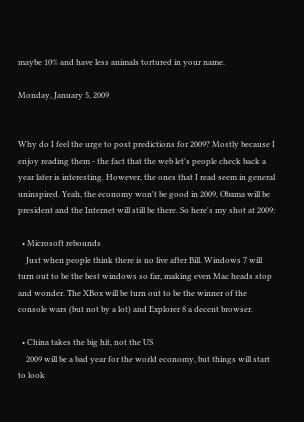maybe 10% and have less animals tortured in your name.

Monday, January 5, 2009


Why do I feel the urge to post predictions for 2009? Mostly because I enjoy reading them - the fact that the web let's people check back a year later is interesting. However, the ones that I read seem in general uninspired. Yeah, the economy won't be good in 2009, Obama will be president and the Internet will still be there. So here's my shot at 2009:

  • Microsoft rebounds
    Just when people think there is no live after Bill. Windows 7 will turn out to be the best windows so far, making even Mac heads stop and wonder. The XBox will be turn out to be the winner of the console wars (but not by a lot) and Explorer 8 a decent browser.

  • China takes the big hit, not the US
    2009 will be a bad year for the world economy, but things will start to look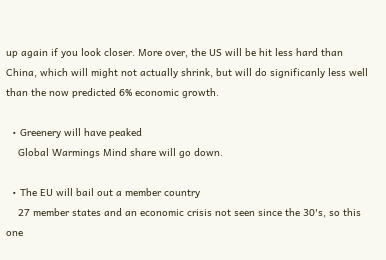up again if you look closer. More over, the US will be hit less hard than China, which will might not actually shrink, but will do significanly less well than the now predicted 6% economic growth.

  • Greenery will have peaked
    Global Warmings Mind share will go down.

  • The EU will bail out a member country
    27 member states and an economic crisis not seen since the 30's, so this one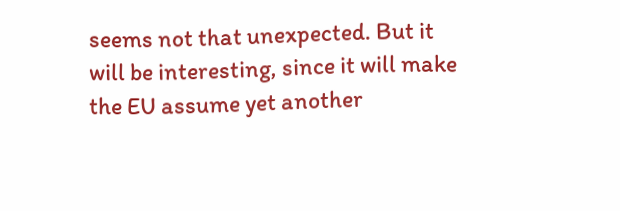seems not that unexpected. But it will be interesting, since it will make the EU assume yet another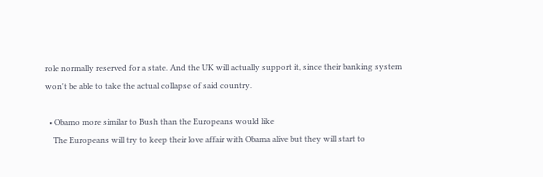role normally reserved for a state. And the UK will actually support it, since their banking system won't be able to take the actual collapse of said country.

  • Obamo more similar to Bush than the Europeans would like
    The Europeans will try to keep their love affair with Obama alive but they will start to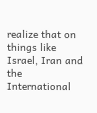realize that on things like Israel, Iran and the International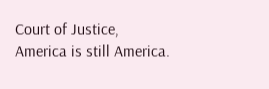Court of Justice, America is still America.